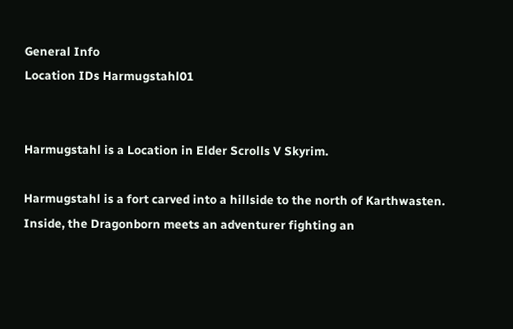General Info
Location IDs Harmugstahl01


Harmugstahl is a Location in Elder Scrolls V Skyrim.

Harmugstahl is a fort carved into a hillside to the north of Karthwasten. Inside, the Dragonborn meets an adventurer fighting an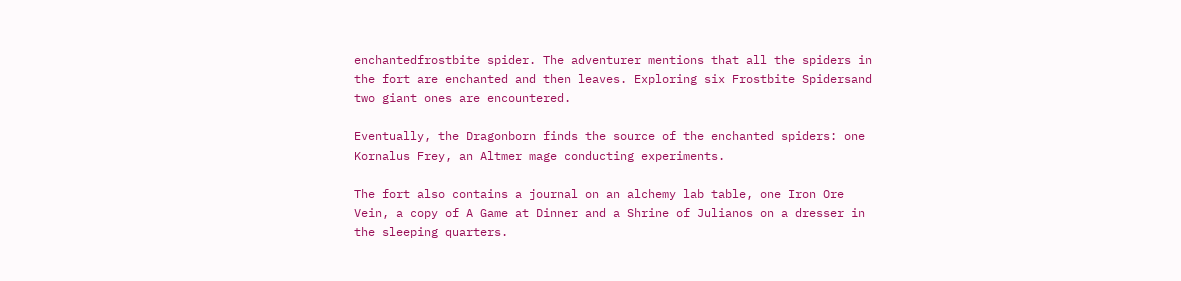enchantedfrostbite spider. The adventurer mentions that all the spiders in the fort are enchanted and then leaves. Exploring six Frostbite Spidersand two giant ones are encountered.

Eventually, the Dragonborn finds the source of the enchanted spiders: one Kornalus Frey, an Altmer mage conducting experiments.

The fort also contains a journal on an alchemy lab table, one Iron Ore Vein, a copy of A Game at Dinner and a Shrine of Julianos on a dresser in the sleeping quarters.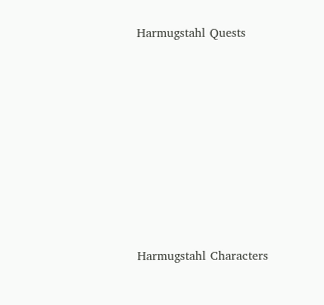Harmugstahl Quests








Harmugstahl Characters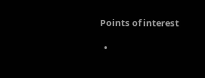Points of interest

  •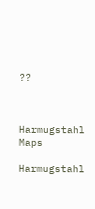??



Harmugstahl Maps

Harmugstahl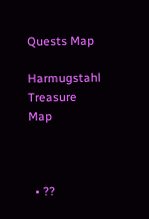Quests Map

Harmugstahl Treasure Map



  • ??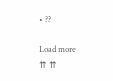• ??

Load more
⇈ ⇈